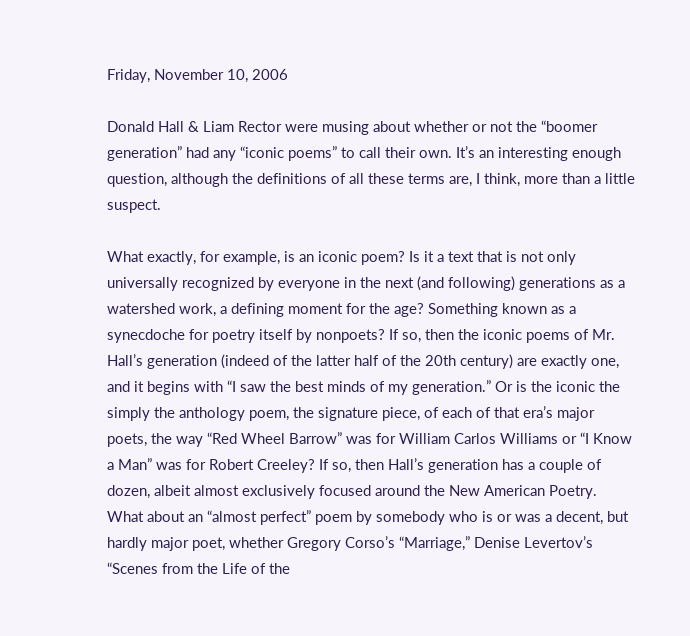Friday, November 10, 2006

Donald Hall & Liam Rector were musing about whether or not the “boomer generation” had any “iconic poems” to call their own. It’s an interesting enough question, although the definitions of all these terms are, I think, more than a little suspect.

What exactly, for example, is an iconic poem? Is it a text that is not only universally recognized by everyone in the next (and following) generations as a watershed work, a defining moment for the age? Something known as a synecdoche for poetry itself by nonpoets? If so, then the iconic poems of Mr. Hall’s generation (indeed of the latter half of the 20th century) are exactly one, and it begins with “I saw the best minds of my generation.” Or is the iconic the simply the anthology poem, the signature piece, of each of that era’s major poets, the way “Red Wheel Barrow” was for William Carlos Williams or “I Know a Man” was for Robert Creeley? If so, then Hall’s generation has a couple of dozen, albeit almost exclusively focused around the New American Poetry. What about an “almost perfect” poem by somebody who is or was a decent, but hardly major poet, whether Gregory Corso’s “Marriage,” Denise Levertov’s “Scenes from the Life of the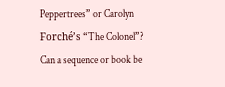Peppertrees” or Carolyn Forché’s “The Colonel”? Can a sequence or book be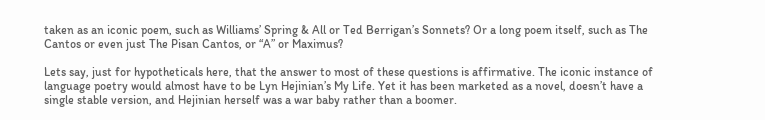taken as an iconic poem, such as Williams’ Spring & All or Ted Berrigan’s Sonnets? Or a long poem itself, such as The Cantos or even just The Pisan Cantos, or “A” or Maximus?

Lets say, just for hypotheticals here, that the answer to most of these questions is affirmative. The iconic instance of language poetry would almost have to be Lyn Hejinian’s My Life. Yet it has been marketed as a novel, doesn’t have a single stable version, and Hejinian herself was a war baby rather than a boomer.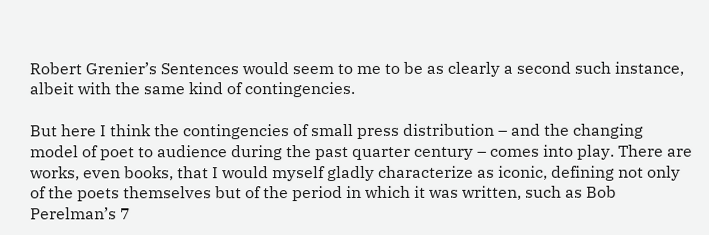Robert Grenier’s Sentences would seem to me to be as clearly a second such instance, albeit with the same kind of contingencies.

But here I think the contingencies of small press distribution – and the changing model of poet to audience during the past quarter century – comes into play. There are works, even books, that I would myself gladly characterize as iconic, defining not only of the poets themselves but of the period in which it was written, such as Bob Perelman’s 7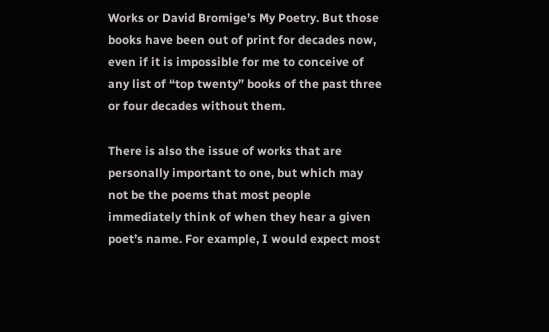Works or David Bromige’s My Poetry. But those books have been out of print for decades now, even if it is impossible for me to conceive of any list of “top twenty” books of the past three or four decades without them.

There is also the issue of works that are personally important to one, but which may not be the poems that most people immediately think of when they hear a given poet’s name. For example, I would expect most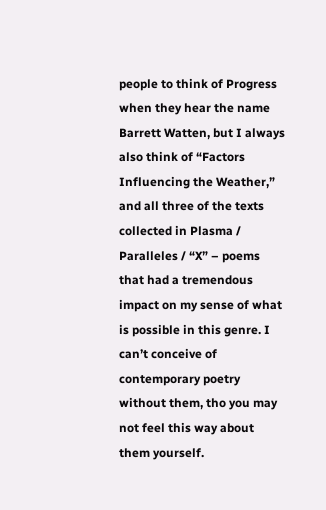people to think of Progress when they hear the name Barrett Watten, but I always also think of “Factors Influencing the Weather,” and all three of the texts collected in Plasma / Paralleles / “X” – poems that had a tremendous impact on my sense of what is possible in this genre. I can’t conceive of contemporary poetry without them, tho you may not feel this way about them yourself.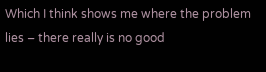Which I think shows me where the problem lies – there really is no good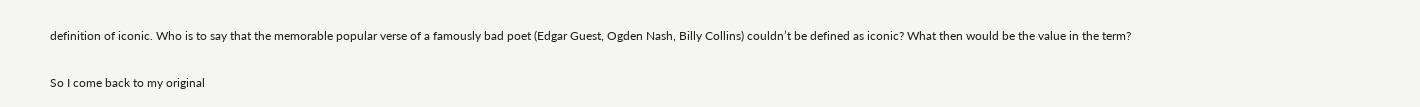definition of iconic. Who is to say that the memorable popular verse of a famously bad poet (Edgar Guest, Ogden Nash, Billy Collins) couldn’t be defined as iconic? What then would be the value in the term?

So I come back to my original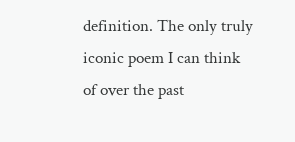definition. The only truly iconic poem I can think of over the past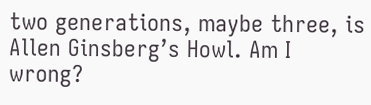two generations, maybe three, is Allen Ginsberg’s Howl. Am I wrong?